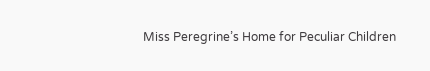Miss Peregrine’s Home for Peculiar Children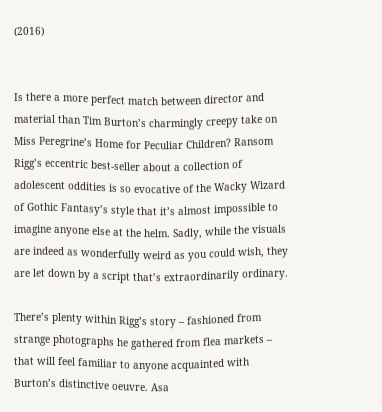(2016)


Is there a more perfect match between director and material than Tim Burton’s charmingly creepy take on Miss Peregrine’s Home for Peculiar Children? Ransom Rigg’s eccentric best-seller about a collection of adolescent oddities is so evocative of the Wacky Wizard of Gothic Fantasy’s style that it’s almost impossible to imagine anyone else at the helm. Sadly, while the visuals are indeed as wonderfully weird as you could wish, they are let down by a script that’s extraordinarily ordinary.

There’s plenty within Rigg’s story – fashioned from strange photographs he gathered from flea markets – that will feel familiar to anyone acquainted with Burton’s distinctive oeuvre. Asa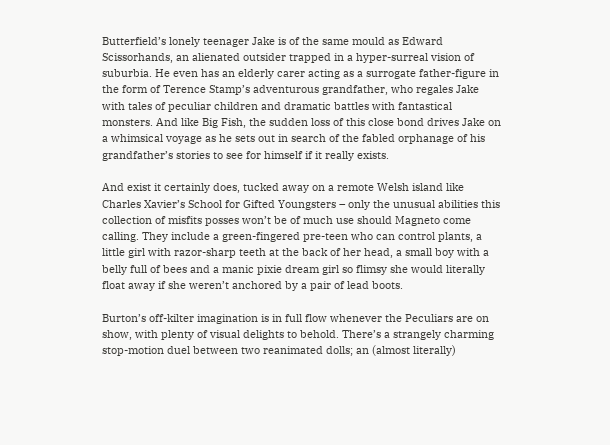Butterfield’s lonely teenager Jake is of the same mould as Edward Scissorhands, an alienated outsider trapped in a hyper-surreal vision of suburbia. He even has an elderly carer acting as a surrogate father-figure in the form of Terence Stamp’s adventurous grandfather, who regales Jake with tales of peculiar children and dramatic battles with fantastical monsters. And like Big Fish, the sudden loss of this close bond drives Jake on a whimsical voyage as he sets out in search of the fabled orphanage of his grandfather’s stories to see for himself if it really exists.

And exist it certainly does, tucked away on a remote Welsh island like Charles Xavier’s School for Gifted Youngsters – only the unusual abilities this collection of misfits posses won’t be of much use should Magneto come calling. They include a green-fingered pre-teen who can control plants, a little girl with razor-sharp teeth at the back of her head, a small boy with a belly full of bees and a manic pixie dream girl so flimsy she would literally float away if she weren’t anchored by a pair of lead boots.

Burton’s off-kilter imagination is in full flow whenever the Peculiars are on show, with plenty of visual delights to behold. There’s a strangely charming stop-motion duel between two reanimated dolls; an (almost literally)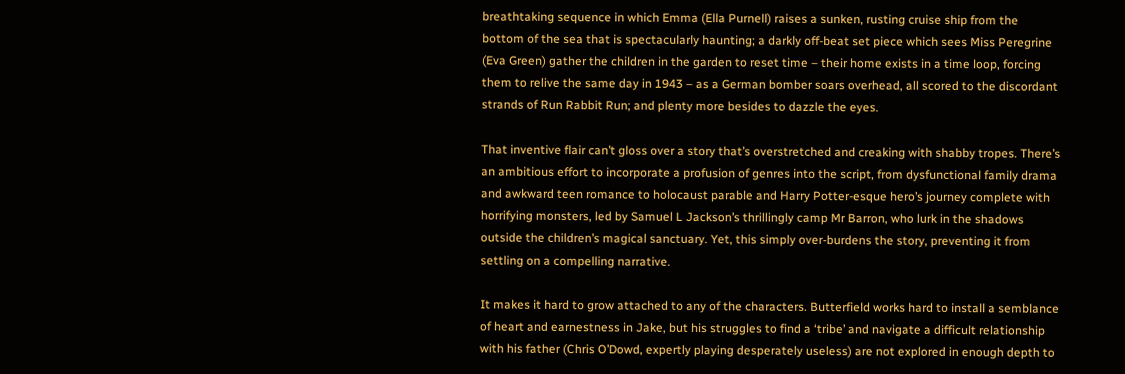breathtaking sequence in which Emma (Ella Purnell) raises a sunken, rusting cruise ship from the bottom of the sea that is spectacularly haunting; a darkly off-beat set piece which sees Miss Peregrine (Eva Green) gather the children in the garden to reset time – their home exists in a time loop, forcing them to relive the same day in 1943 – as a German bomber soars overhead, all scored to the discordant strands of Run Rabbit Run; and plenty more besides to dazzle the eyes.

That inventive flair can’t gloss over a story that’s overstretched and creaking with shabby tropes. There’s an ambitious effort to incorporate a profusion of genres into the script, from dysfunctional family drama and awkward teen romance to holocaust parable and Harry Potter-esque hero’s journey complete with horrifying monsters, led by Samuel L Jackson’s thrillingly camp Mr Barron, who lurk in the shadows outside the children’s magical sanctuary. Yet, this simply over-burdens the story, preventing it from settling on a compelling narrative.

It makes it hard to grow attached to any of the characters. Butterfield works hard to install a semblance of heart and earnestness in Jake, but his struggles to find a ‘tribe’ and navigate a difficult relationship with his father (Chris O’Dowd, expertly playing desperately useless) are not explored in enough depth to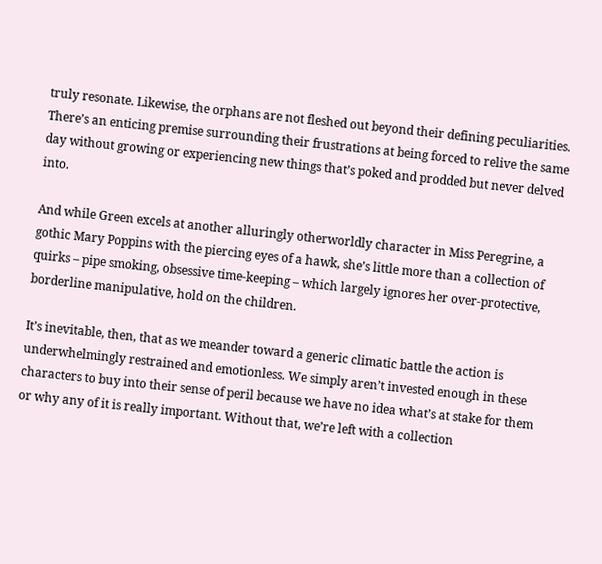truly resonate. Likewise, the orphans are not fleshed out beyond their defining peculiarities. There’s an enticing premise surrounding their frustrations at being forced to relive the same day without growing or experiencing new things that’s poked and prodded but never delved into.

And while Green excels at another alluringly otherworldly character in Miss Peregrine, a gothic Mary Poppins with the piercing eyes of a hawk, she’s little more than a collection of quirks – pipe smoking, obsessive time-keeping – which largely ignores her over-protective, borderline manipulative, hold on the children.

It’s inevitable, then, that as we meander toward a generic climatic battle the action is underwhelmingly restrained and emotionless. We simply aren’t invested enough in these characters to buy into their sense of peril because we have no idea what’s at stake for them or why any of it is really important. Without that, we’re left with a collection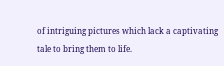of intriguing pictures which lack a captivating tale to bring them to life.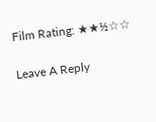Film Rating: ★★½☆☆

Leave A Reply